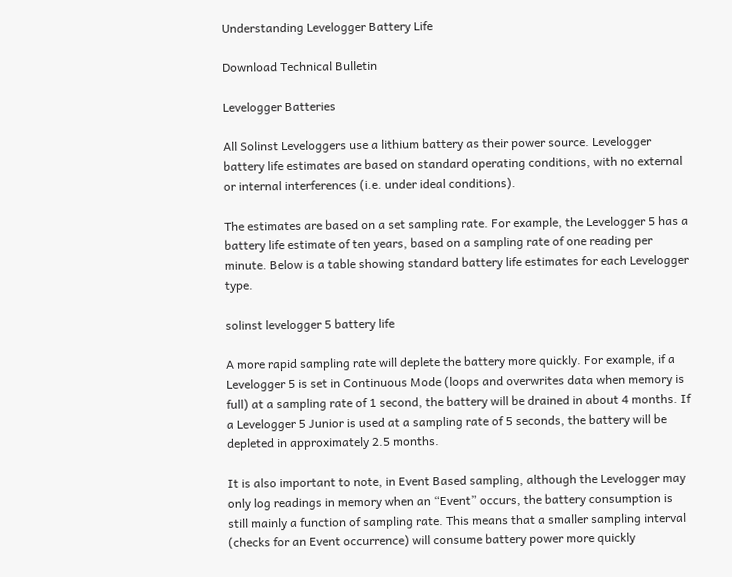Understanding Levelogger Battery Life

Download Technical Bulletin

Levelogger Batteries

All Solinst Leveloggers use a lithium battery as their power source. Levelogger battery life estimates are based on standard operating conditions, with no external or internal interferences (i.e. under ideal conditions).

The estimates are based on a set sampling rate. For example, the Levelogger 5 has a battery life estimate of ten years, based on a sampling rate of one reading per minute. Below is a table showing standard battery life estimates for each Levelogger type.

solinst levelogger 5 battery life

A more rapid sampling rate will deplete the battery more quickly. For example, if a Levelogger 5 is set in Continuous Mode (loops and overwrites data when memory is full) at a sampling rate of 1 second, the battery will be drained in about 4 months. If a Levelogger 5 Junior is used at a sampling rate of 5 seconds, the battery will be depleted in approximately 2.5 months.

It is also important to note, in Event Based sampling, although the Levelogger may only log readings in memory when an “Event” occurs, the battery consumption is still mainly a function of sampling rate. This means that a smaller sampling interval (checks for an Event occurrence) will consume battery power more quickly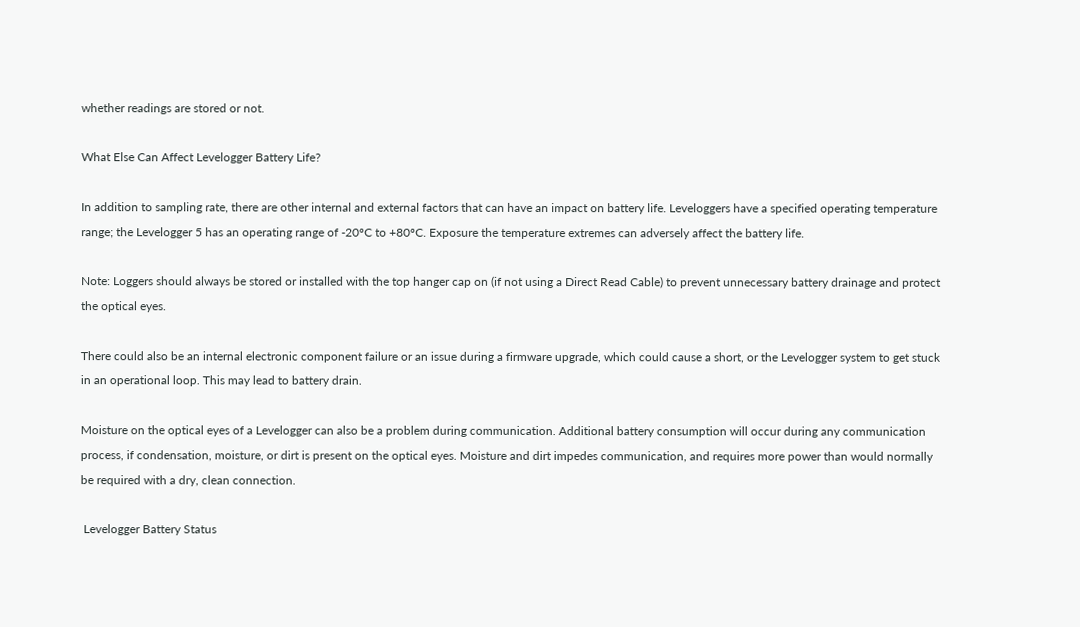whether readings are stored or not.

What Else Can Affect Levelogger Battery Life?

In addition to sampling rate, there are other internal and external factors that can have an impact on battery life. Leveloggers have a specified operating temperature range; the Levelogger 5 has an operating range of -20ºC to +80ºC. Exposure the temperature extremes can adversely affect the battery life.

Note: Loggers should always be stored or installed with the top hanger cap on (if not using a Direct Read Cable) to prevent unnecessary battery drainage and protect the optical eyes.

There could also be an internal electronic component failure or an issue during a firmware upgrade, which could cause a short, or the Levelogger system to get stuck in an operational loop. This may lead to battery drain.

Moisture on the optical eyes of a Levelogger can also be a problem during communication. Additional battery consumption will occur during any communication process, if condensation, moisture, or dirt is present on the optical eyes. Moisture and dirt impedes communication, and requires more power than would normally be required with a dry, clean connection.

 Levelogger Battery Status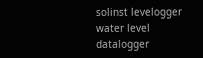solinst levelogger water level datalogger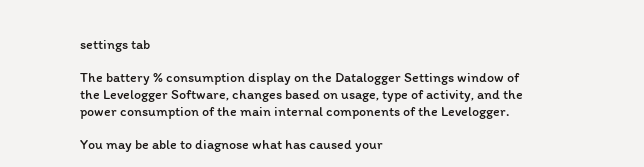settings tab

The battery % consumption display on the Datalogger Settings window of the Levelogger Software, changes based on usage, type of activity, and the power consumption of the main internal components of the Levelogger.

You may be able to diagnose what has caused your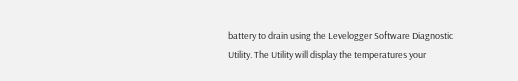battery to drain using the Levelogger Software Diagnostic Utility. The Utility will display the temperatures your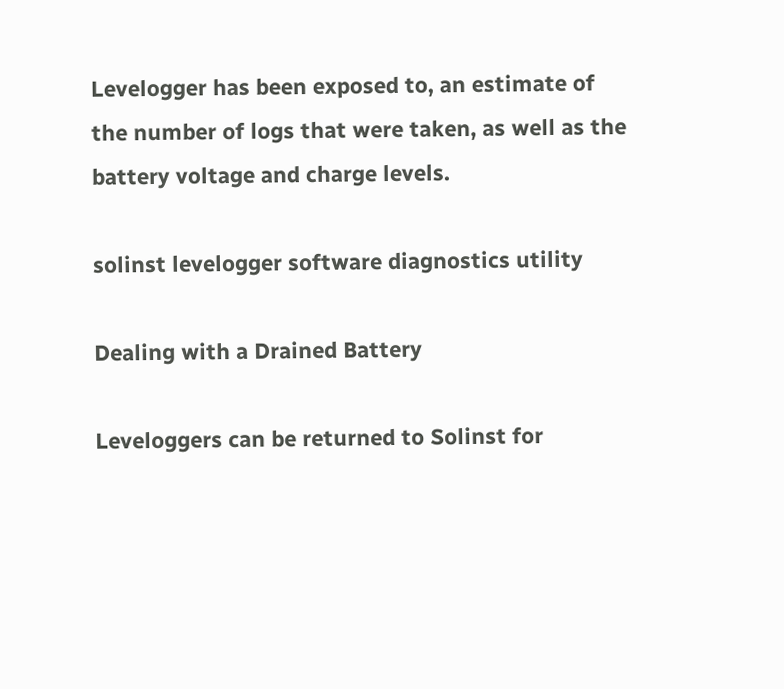Levelogger has been exposed to, an estimate of the number of logs that were taken, as well as the battery voltage and charge levels.

solinst levelogger software diagnostics utility

Dealing with a Drained Battery

Leveloggers can be returned to Solinst for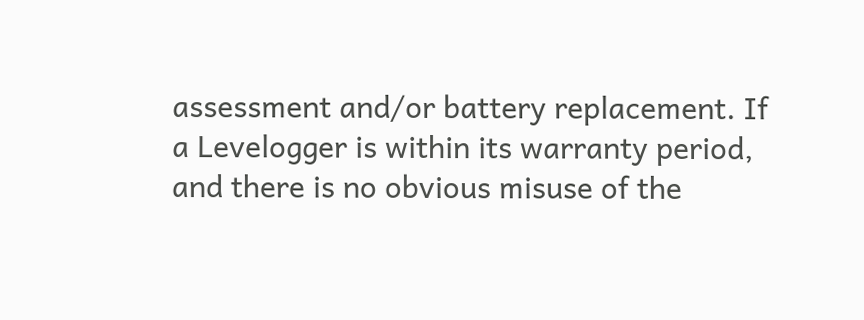assessment and/or battery replacement. If a Levelogger is within its warranty period, and there is no obvious misuse of the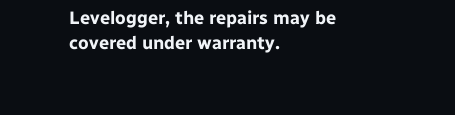Levelogger, the repairs may be covered under warranty.